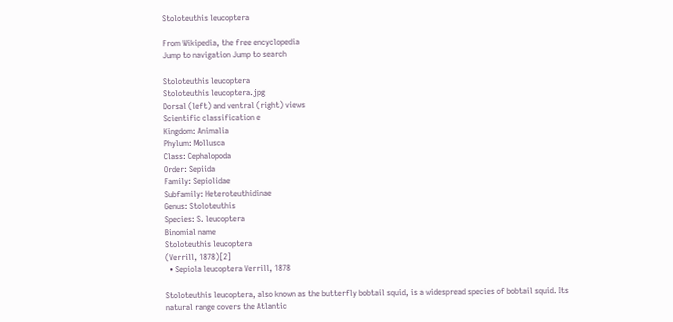Stoloteuthis leucoptera

From Wikipedia, the free encyclopedia
Jump to navigation Jump to search

Stoloteuthis leucoptera
Stoloteuthis leucoptera.jpg
Dorsal (left) and ventral (right) views
Scientific classification e
Kingdom: Animalia
Phylum: Mollusca
Class: Cephalopoda
Order: Sepiida
Family: Sepiolidae
Subfamily: Heteroteuthidinae
Genus: Stoloteuthis
Species: S. leucoptera
Binomial name
Stoloteuthis leucoptera
(Verrill, 1878)[2]
  • Sepiola leucoptera Verrill, 1878

Stoloteuthis leucoptera, also known as the butterfly bobtail squid, is a widespread species of bobtail squid. Its natural range covers the Atlantic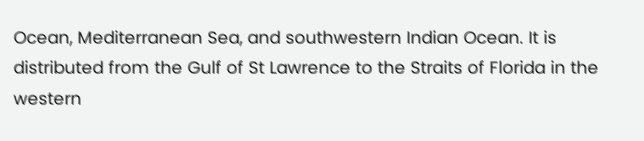Ocean, Mediterranean Sea, and southwestern Indian Ocean. It is distributed from the Gulf of St Lawrence to the Straits of Florida in the western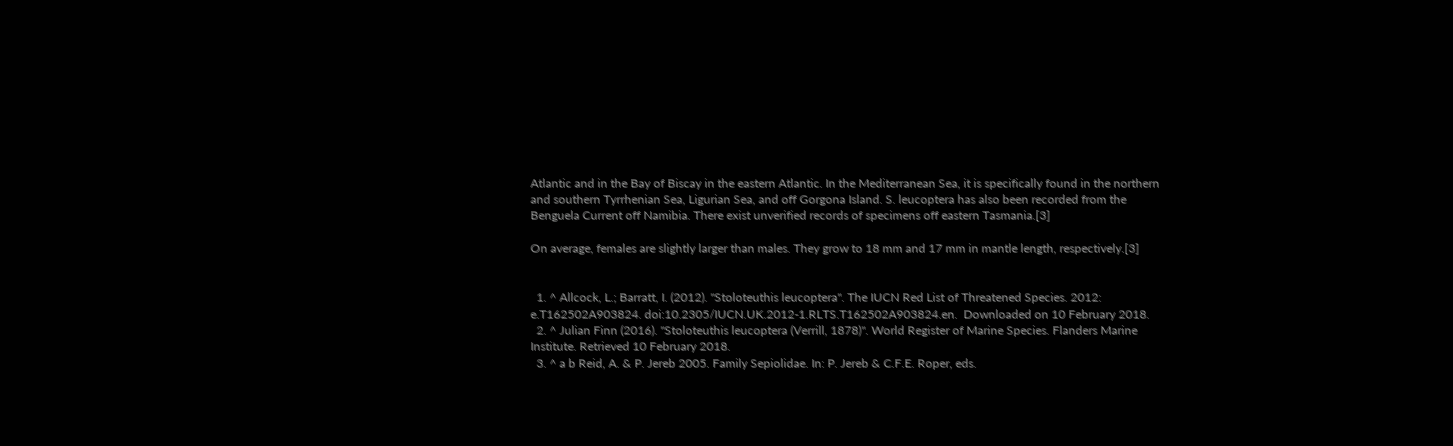Atlantic and in the Bay of Biscay in the eastern Atlantic. In the Mediterranean Sea, it is specifically found in the northern and southern Tyrrhenian Sea, Ligurian Sea, and off Gorgona Island. S. leucoptera has also been recorded from the Benguela Current off Namibia. There exist unverified records of specimens off eastern Tasmania.[3]

On average, females are slightly larger than males. They grow to 18 mm and 17 mm in mantle length, respectively.[3]


  1. ^ Allcock, L.; Barratt, I. (2012). "Stoloteuthis leucoptera". The IUCN Red List of Threatened Species. 2012: e.T162502A903824. doi:10.2305/IUCN.UK.2012-1.RLTS.T162502A903824.en.  Downloaded on 10 February 2018.
  2. ^ Julian Finn (2016). "Stoloteuthis leucoptera (Verrill, 1878)". World Register of Marine Species. Flanders Marine Institute. Retrieved 10 February 2018.
  3. ^ a b Reid, A. & P. Jereb 2005. Family Sepiolidae. In: P. Jereb & C.F.E. Roper, eds.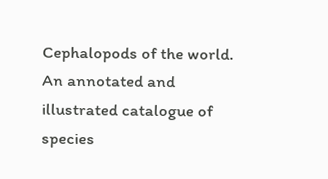Cephalopods of the world. An annotated and illustrated catalogue of species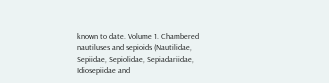known to date. Volume 1. Chambered nautiluses and sepioids (Nautilidae, Sepiidae, Sepiolidae, Sepiadariidae, Idiosepiidae and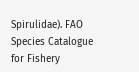Spirulidae). FAO Species Catalogue for Fishery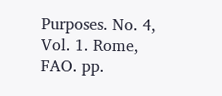Purposes. No. 4, Vol. 1. Rome, FAO. pp.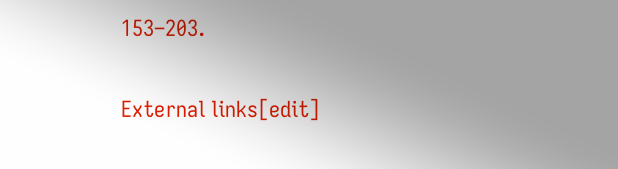153–203.

External links[edit]